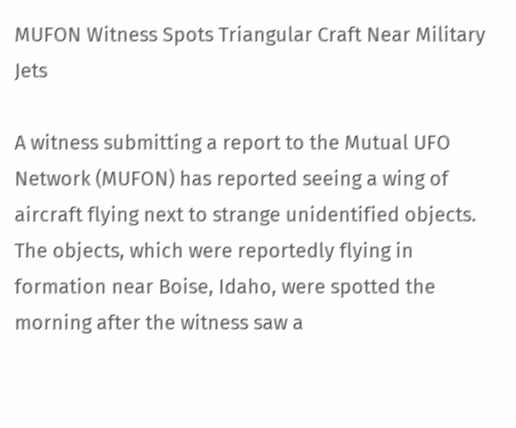MUFON Witness Spots Triangular Craft Near Military Jets

A witness submitting a report to the Mutual UFO Network (MUFON) has reported seeing a wing of aircraft flying next to strange unidentified objects.  The objects, which were reportedly flying in formation near Boise, Idaho, were spotted the morning after the witness saw a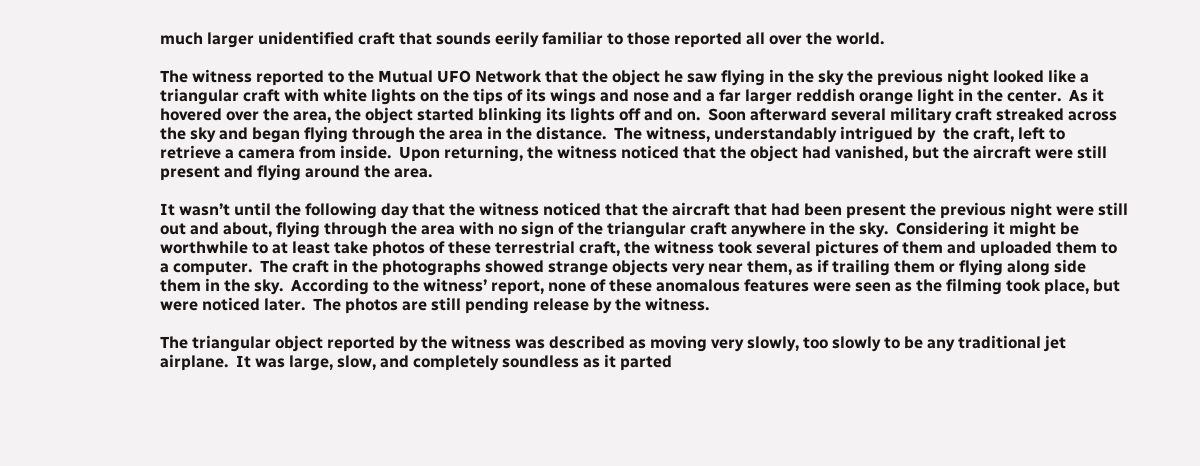much larger unidentified craft that sounds eerily familiar to those reported all over the world.

The witness reported to the Mutual UFO Network that the object he saw flying in the sky the previous night looked like a triangular craft with white lights on the tips of its wings and nose and a far larger reddish orange light in the center.  As it hovered over the area, the object started blinking its lights off and on.  Soon afterward several military craft streaked across the sky and began flying through the area in the distance.  The witness, understandably intrigued by  the craft, left to retrieve a camera from inside.  Upon returning, the witness noticed that the object had vanished, but the aircraft were still present and flying around the area.

It wasn’t until the following day that the witness noticed that the aircraft that had been present the previous night were still out and about, flying through the area with no sign of the triangular craft anywhere in the sky.  Considering it might be worthwhile to at least take photos of these terrestrial craft, the witness took several pictures of them and uploaded them to a computer.  The craft in the photographs showed strange objects very near them, as if trailing them or flying along side them in the sky.  According to the witness’ report, none of these anomalous features were seen as the filming took place, but were noticed later.  The photos are still pending release by the witness.

The triangular object reported by the witness was described as moving very slowly, too slowly to be any traditional jet airplane.  It was large, slow, and completely soundless as it parted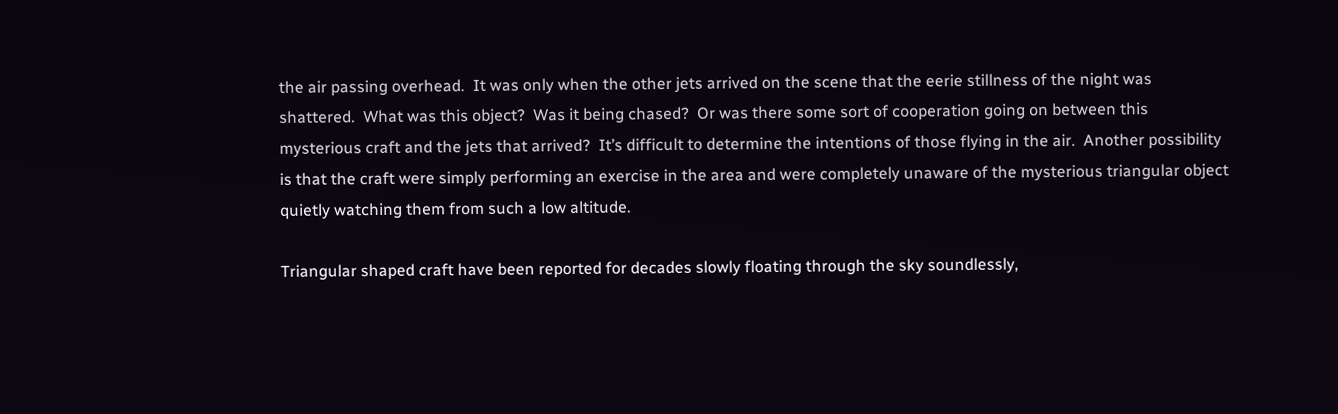the air passing overhead.  It was only when the other jets arrived on the scene that the eerie stillness of the night was shattered.  What was this object?  Was it being chased?  Or was there some sort of cooperation going on between this mysterious craft and the jets that arrived?  It’s difficult to determine the intentions of those flying in the air.  Another possibility is that the craft were simply performing an exercise in the area and were completely unaware of the mysterious triangular object quietly watching them from such a low altitude.

Triangular shaped craft have been reported for decades slowly floating through the sky soundlessly,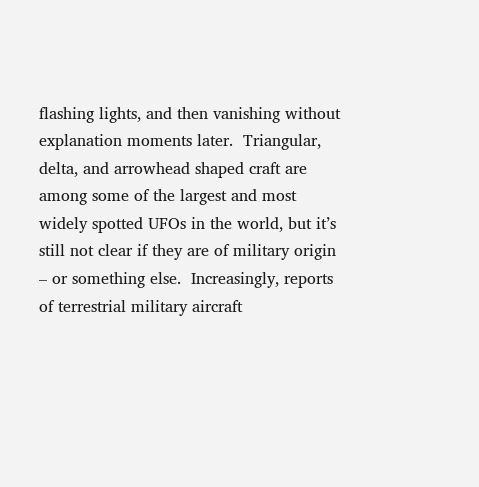flashing lights, and then vanishing without explanation moments later.  Triangular, delta, and arrowhead shaped craft are among some of the largest and most widely spotted UFOs in the world, but it’s still not clear if they are of military origin – or something else.  Increasingly, reports of terrestrial military aircraft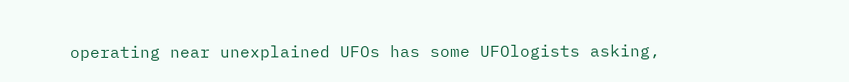operating near unexplained UFOs has some UFOlogists asking,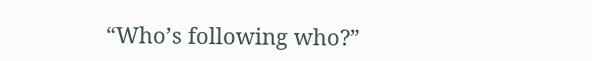“Who’s following who?”